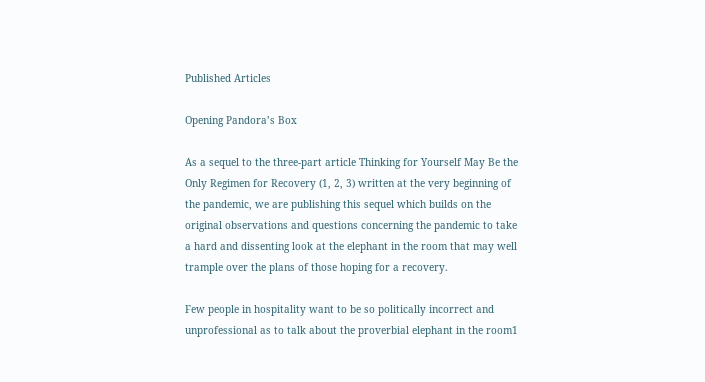Published Articles

Opening Pandora’s Box

As a sequel to the three-part article Thinking for Yourself May Be the Only Regimen for Recovery (1, 2, 3) written at the very beginning of the pandemic, we are publishing this sequel which builds on the original observations and questions concerning the pandemic to take a hard and dissenting look at the elephant in the room that may well trample over the plans of those hoping for a recovery.

Few people in hospitality want to be so politically incorrect and unprofessional as to talk about the proverbial elephant in the room1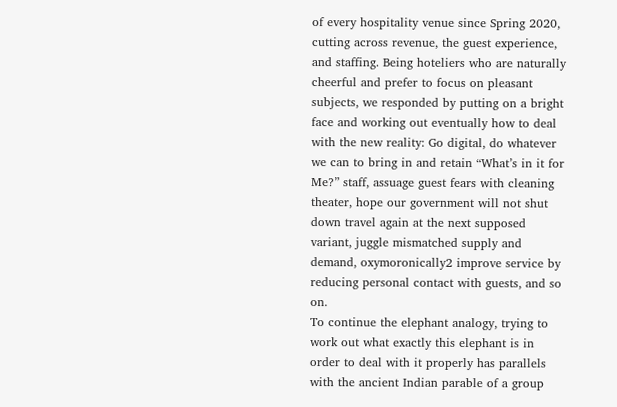of every hospitality venue since Spring 2020, cutting across revenue, the guest experience, and staffing. Being hoteliers who are naturally cheerful and prefer to focus on pleasant subjects, we responded by putting on a bright face and working out eventually how to deal with the new reality: Go digital, do whatever we can to bring in and retain “What’s in it for Me?” staff, assuage guest fears with cleaning theater, hope our government will not shut down travel again at the next supposed variant, juggle mismatched supply and demand, oxymoronically2 improve service by reducing personal contact with guests, and so on.
To continue the elephant analogy, trying to work out what exactly this elephant is in order to deal with it properly has parallels with the ancient Indian parable of a group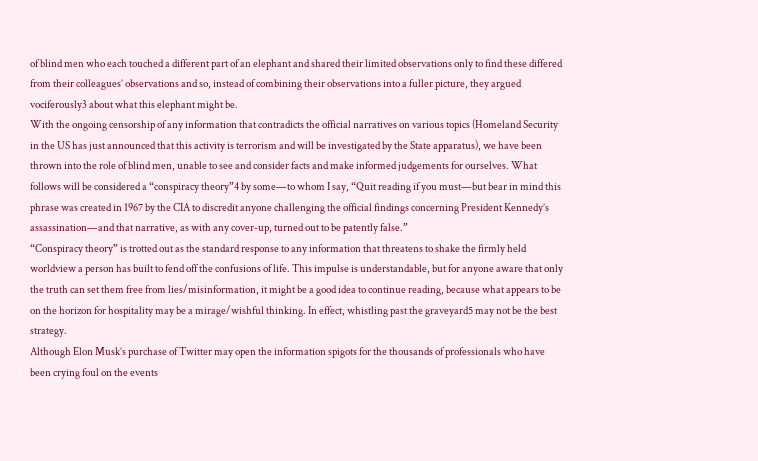of blind men who each touched a different part of an elephant and shared their limited observations only to find these differed from their colleagues’ observations and so, instead of combining their observations into a fuller picture, they argued vociferously3 about what this elephant might be.
With the ongoing censorship of any information that contradicts the official narratives on various topics (Homeland Security in the US has just announced that this activity is terrorism and will be investigated by the State apparatus), we have been thrown into the role of blind men, unable to see and consider facts and make informed judgements for ourselves. What follows will be considered a “conspiracy theory”4 by some—to whom I say, “Quit reading if you must—but bear in mind this phrase was created in 1967 by the CIA to discredit anyone challenging the official findings concerning President Kennedy’s assassination—and that narrative, as with any cover-up, turned out to be patently false.”
“Conspiracy theory” is trotted out as the standard response to any information that threatens to shake the firmly held worldview a person has built to fend off the confusions of life. This impulse is understandable, but for anyone aware that only the truth can set them free from lies/misinformation, it might be a good idea to continue reading, because what appears to be on the horizon for hospitality may be a mirage/wishful thinking. In effect, whistling past the graveyard5 may not be the best strategy.
Although Elon Musk’s purchase of Twitter may open the information spigots for the thousands of professionals who have been crying foul on the events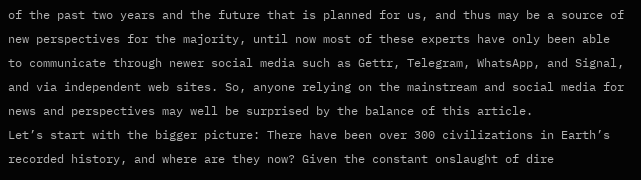of the past two years and the future that is planned for us, and thus may be a source of new perspectives for the majority, until now most of these experts have only been able to communicate through newer social media such as Gettr, Telegram, WhatsApp, and Signal, and via independent web sites. So, anyone relying on the mainstream and social media for news and perspectives may well be surprised by the balance of this article.
Let’s start with the bigger picture: There have been over 300 civilizations in Earth’s recorded history, and where are they now? Given the constant onslaught of dire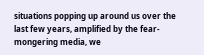situations popping up around us over the last few years, amplified by the fear-mongering media, we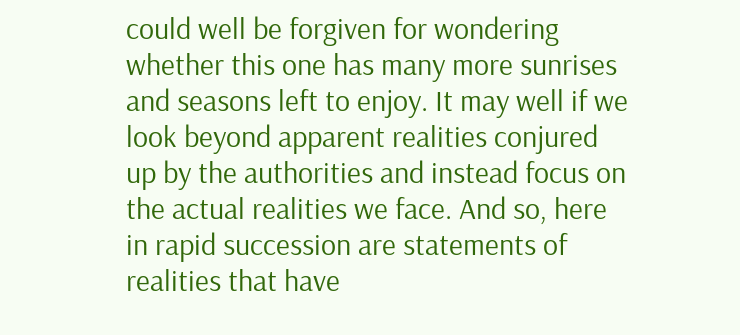could well be forgiven for wondering whether this one has many more sunrises and seasons left to enjoy. It may well if we look beyond apparent realities conjured up by the authorities and instead focus on the actual realities we face. And so, here in rapid succession are statements of realities that have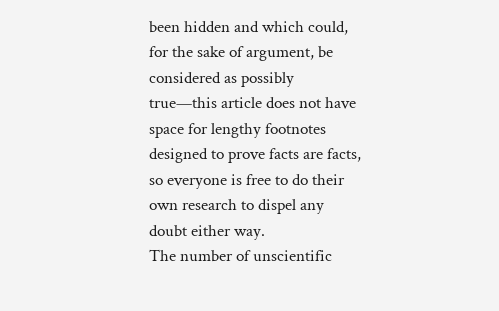been hidden and which could, for the sake of argument, be considered as possibly true—this article does not have space for lengthy footnotes designed to prove facts are facts, so everyone is free to do their own research to dispel any doubt either way.
The number of unscientific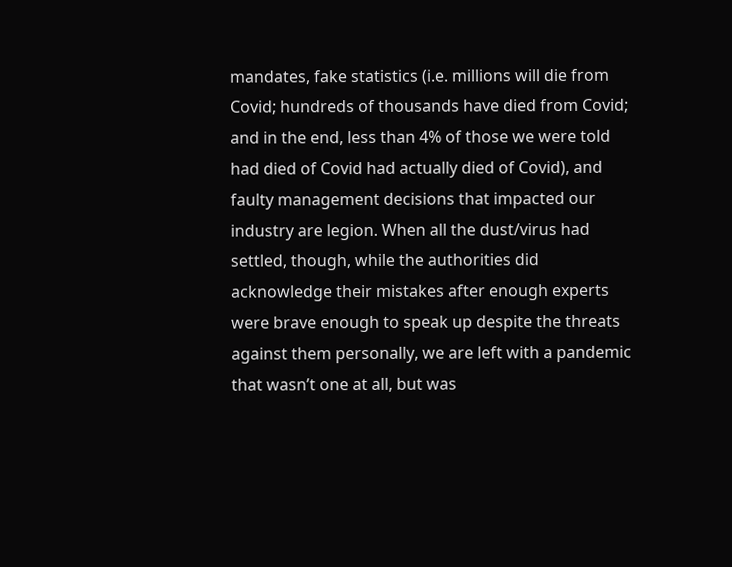mandates, fake statistics (i.e. millions will die from Covid; hundreds of thousands have died from Covid; and in the end, less than 4% of those we were told had died of Covid had actually died of Covid), and faulty management decisions that impacted our industry are legion. When all the dust/virus had settled, though, while the authorities did acknowledge their mistakes after enough experts were brave enough to speak up despite the threats against them personally, we are left with a pandemic that wasn’t one at all, but was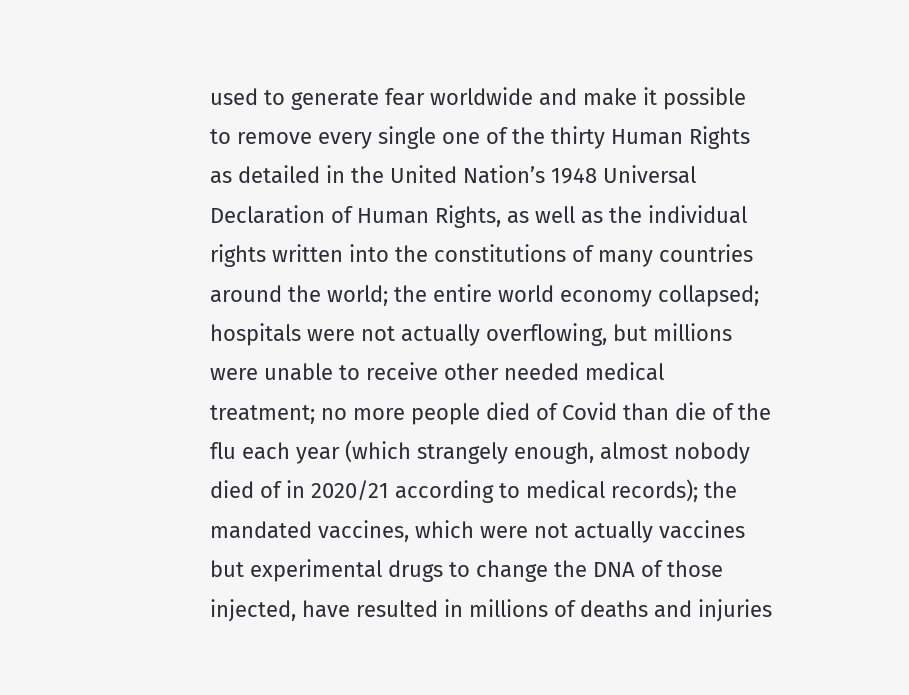used to generate fear worldwide and make it possible to remove every single one of the thirty Human Rights as detailed in the United Nation’s 1948 Universal Declaration of Human Rights, as well as the individual rights written into the constitutions of many countries around the world; the entire world economy collapsed; hospitals were not actually overflowing, but millions were unable to receive other needed medical treatment; no more people died of Covid than die of the flu each year (which strangely enough, almost nobody died of in 2020/21 according to medical records); the mandated vaccines, which were not actually vaccines but experimental drugs to change the DNA of those injected, have resulted in millions of deaths and injuries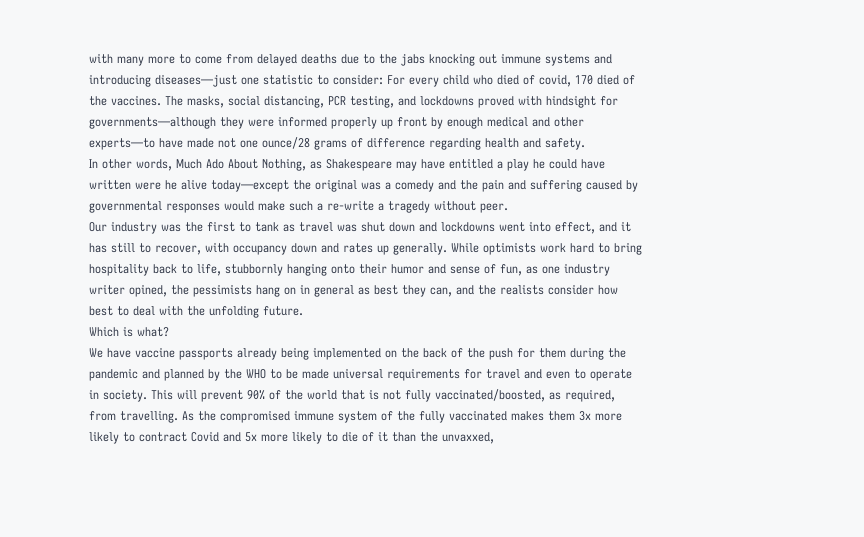with many more to come from delayed deaths due to the jabs knocking out immune systems and introducing diseases—just one statistic to consider: For every child who died of covid, 170 died of the vaccines. The masks, social distancing, PCR testing, and lockdowns proved with hindsight for governments—although they were informed properly up front by enough medical and other experts—to have made not one ounce/28 grams of difference regarding health and safety.
In other words, Much Ado About Nothing, as Shakespeare may have entitled a play he could have written were he alive today—except the original was a comedy and the pain and suffering caused by governmental responses would make such a re-write a tragedy without peer.
Our industry was the first to tank as travel was shut down and lockdowns went into effect, and it has still to recover, with occupancy down and rates up generally. While optimists work hard to bring hospitality back to life, stubbornly hanging onto their humor and sense of fun, as one industry writer opined, the pessimists hang on in general as best they can, and the realists consider how best to deal with the unfolding future.
Which is what?
We have vaccine passports already being implemented on the back of the push for them during the pandemic and planned by the WHO to be made universal requirements for travel and even to operate in society. This will prevent 90% of the world that is not fully vaccinated/boosted, as required, from travelling. As the compromised immune system of the fully vaccinated makes them 3x more likely to contract Covid and 5x more likely to die of it than the unvaxxed,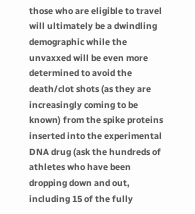those who are eligible to travel will ultimately be a dwindling demographic while the unvaxxed will be even more determined to avoid the death/clot shots (as they are increasingly coming to be known) from the spike proteins inserted into the experimental DNA drug (ask the hundreds of athletes who have been dropping down and out, including 15 of the fully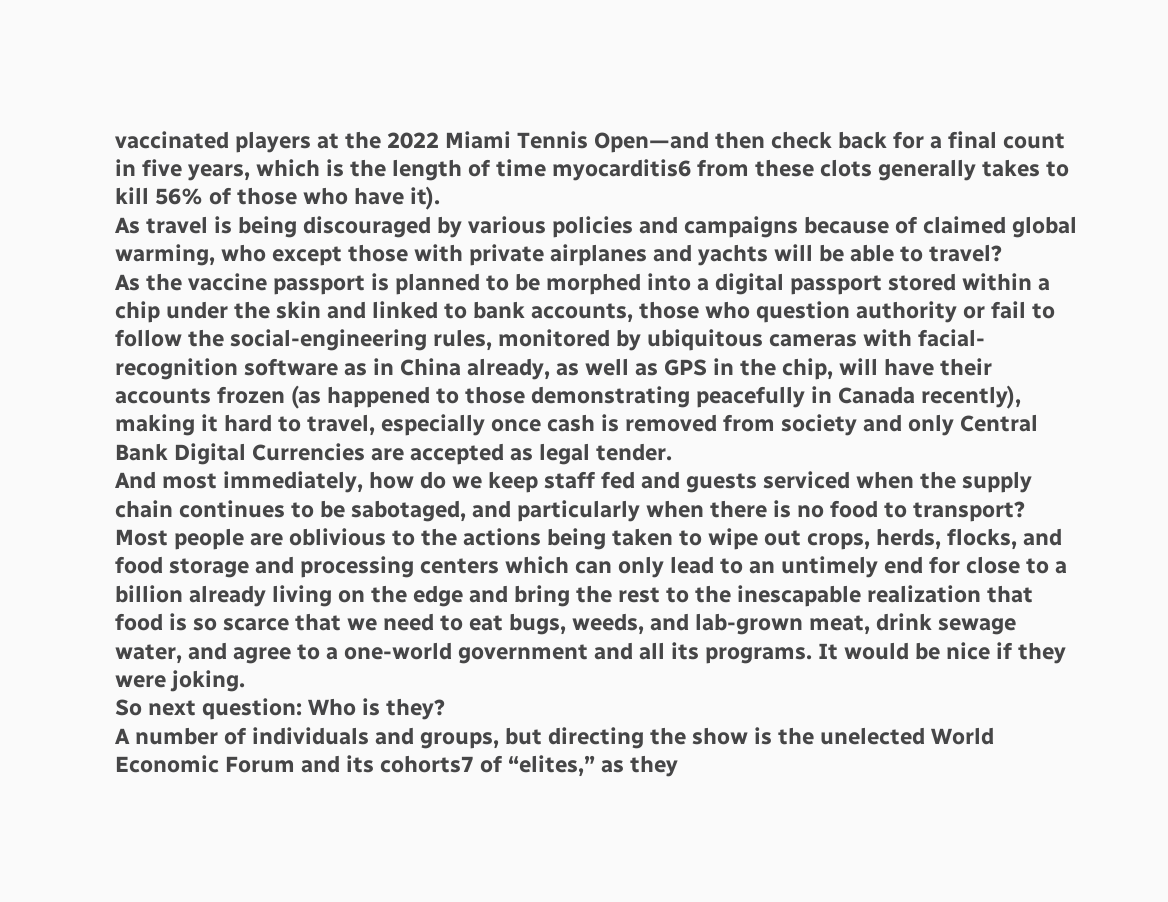vaccinated players at the 2022 Miami Tennis Open—and then check back for a final count in five years, which is the length of time myocarditis6 from these clots generally takes to kill 56% of those who have it).
As travel is being discouraged by various policies and campaigns because of claimed global warming, who except those with private airplanes and yachts will be able to travel?
As the vaccine passport is planned to be morphed into a digital passport stored within a chip under the skin and linked to bank accounts, those who question authority or fail to follow the social-engineering rules, monitored by ubiquitous cameras with facial-recognition software as in China already, as well as GPS in the chip, will have their accounts frozen (as happened to those demonstrating peacefully in Canada recently), making it hard to travel, especially once cash is removed from society and only Central Bank Digital Currencies are accepted as legal tender.
And most immediately, how do we keep staff fed and guests serviced when the supply chain continues to be sabotaged, and particularly when there is no food to transport? Most people are oblivious to the actions being taken to wipe out crops, herds, flocks, and food storage and processing centers which can only lead to an untimely end for close to a billion already living on the edge and bring the rest to the inescapable realization that food is so scarce that we need to eat bugs, weeds, and lab-grown meat, drink sewage water, and agree to a one-world government and all its programs. It would be nice if they were joking.
So next question: Who is they?
A number of individuals and groups, but directing the show is the unelected World Economic Forum and its cohorts7 of “elites,” as they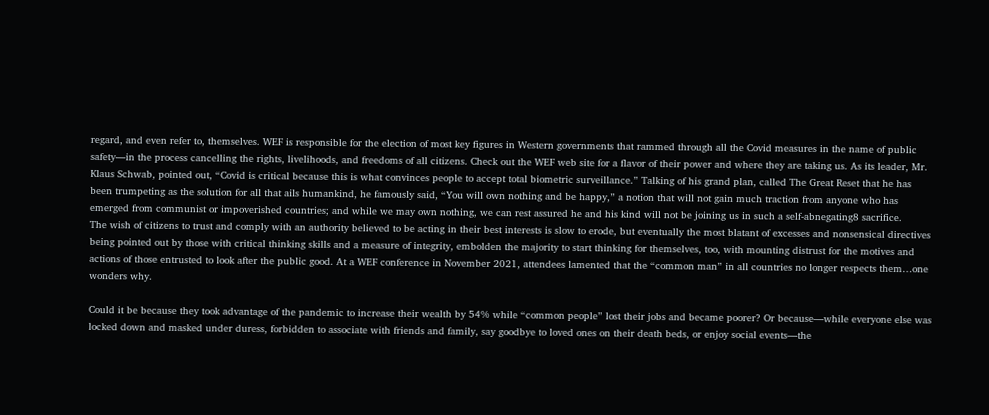regard, and even refer to, themselves. WEF is responsible for the election of most key figures in Western governments that rammed through all the Covid measures in the name of public safety—in the process cancelling the rights, livelihoods, and freedoms of all citizens. Check out the WEF web site for a flavor of their power and where they are taking us. As its leader, Mr. Klaus Schwab, pointed out, “Covid is critical because this is what convinces people to accept total biometric surveillance.” Talking of his grand plan, called The Great Reset that he has been trumpeting as the solution for all that ails humankind, he famously said, “You will own nothing and be happy,” a notion that will not gain much traction from anyone who has emerged from communist or impoverished countries; and while we may own nothing, we can rest assured he and his kind will not be joining us in such a self-abnegating8 sacrifice.
The wish of citizens to trust and comply with an authority believed to be acting in their best interests is slow to erode, but eventually the most blatant of excesses and nonsensical directives being pointed out by those with critical thinking skills and a measure of integrity, embolden the majority to start thinking for themselves, too, with mounting distrust for the motives and actions of those entrusted to look after the public good. At a WEF conference in November 2021, attendees lamented that the “common man” in all countries no longer respects them…one wonders why.

Could it be because they took advantage of the pandemic to increase their wealth by 54% while “common people” lost their jobs and became poorer? Or because—while everyone else was locked down and masked under duress, forbidden to associate with friends and family, say goodbye to loved ones on their death beds, or enjoy social events—the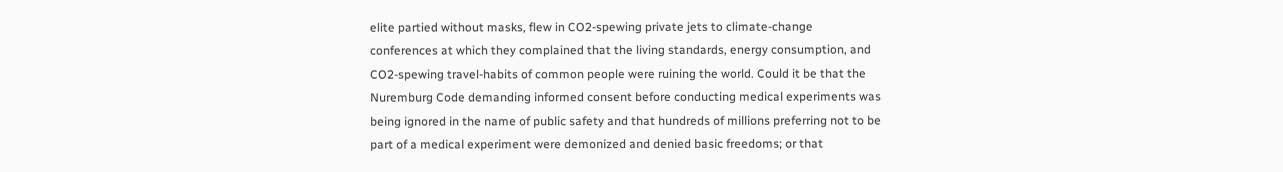elite partied without masks, flew in CO2-spewing private jets to climate-change conferences at which they complained that the living standards, energy consumption, and CO2-spewing travel-habits of common people were ruining the world. Could it be that the Nuremburg Code demanding informed consent before conducting medical experiments was being ignored in the name of public safety and that hundreds of millions preferring not to be part of a medical experiment were demonized and denied basic freedoms; or that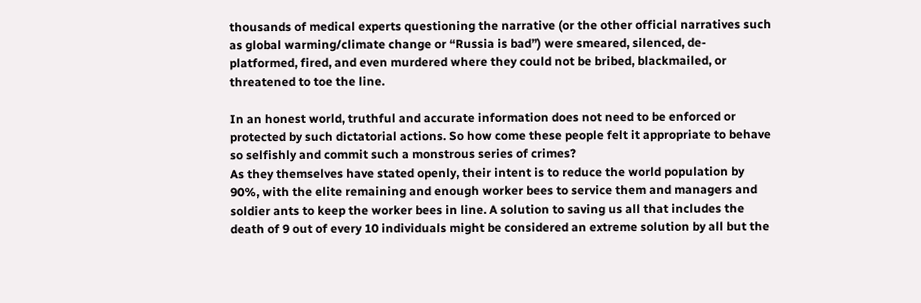thousands of medical experts questioning the narrative (or the other official narratives such as global warming/climate change or “Russia is bad”) were smeared, silenced, de-platformed, fired, and even murdered where they could not be bribed, blackmailed, or threatened to toe the line.

In an honest world, truthful and accurate information does not need to be enforced or protected by such dictatorial actions. So how come these people felt it appropriate to behave so selfishly and commit such a monstrous series of crimes?
As they themselves have stated openly, their intent is to reduce the world population by 90%, with the elite remaining and enough worker bees to service them and managers and soldier ants to keep the worker bees in line. A solution to saving us all that includes the death of 9 out of every 10 individuals might be considered an extreme solution by all but the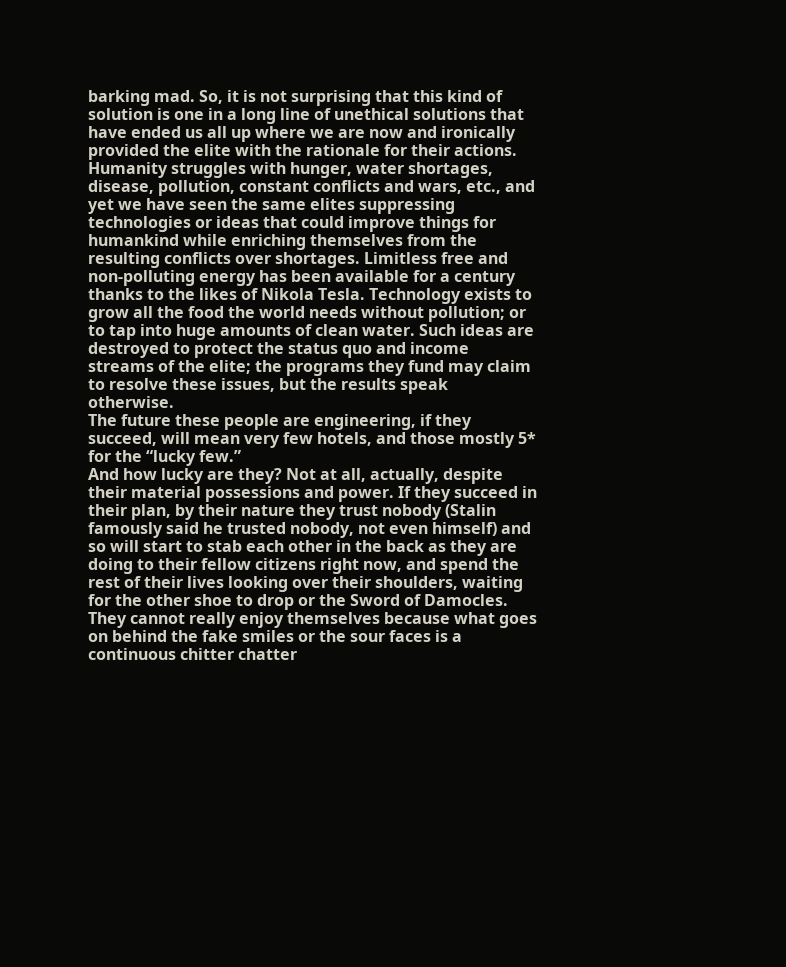barking mad. So, it is not surprising that this kind of solution is one in a long line of unethical solutions that have ended us all up where we are now and ironically provided the elite with the rationale for their actions. Humanity struggles with hunger, water shortages, disease, pollution, constant conflicts and wars, etc., and yet we have seen the same elites suppressing technologies or ideas that could improve things for humankind while enriching themselves from the resulting conflicts over shortages. Limitless free and non-polluting energy has been available for a century thanks to the likes of Nikola Tesla. Technology exists to grow all the food the world needs without pollution; or to tap into huge amounts of clean water. Such ideas are destroyed to protect the status quo and income streams of the elite; the programs they fund may claim to resolve these issues, but the results speak otherwise.
The future these people are engineering, if they succeed, will mean very few hotels, and those mostly 5* for the “lucky few.”
And how lucky are they? Not at all, actually, despite their material possessions and power. If they succeed in their plan, by their nature they trust nobody (Stalin famously said he trusted nobody, not even himself) and so will start to stab each other in the back as they are doing to their fellow citizens right now, and spend the rest of their lives looking over their shoulders, waiting for the other shoe to drop or the Sword of Damocles. They cannot really enjoy themselves because what goes on behind the fake smiles or the sour faces is a continuous chitter chatter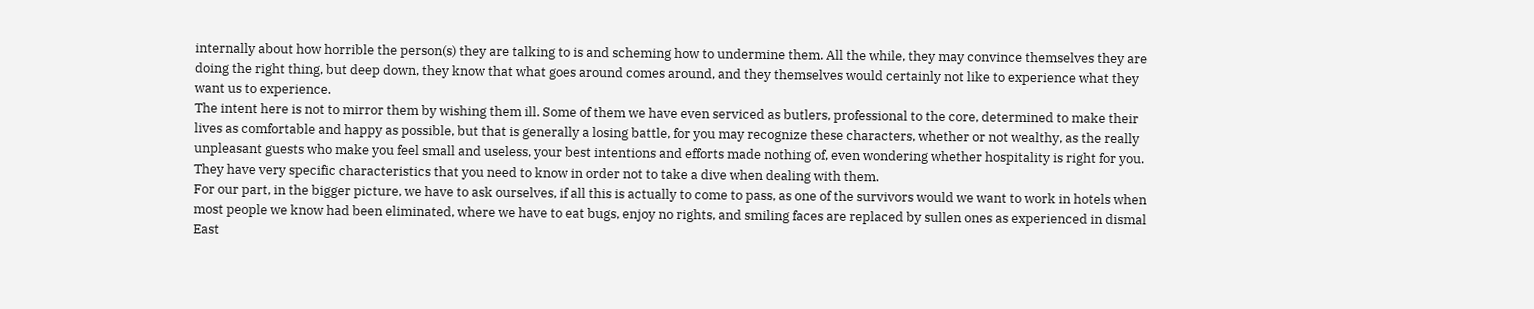internally about how horrible the person(s) they are talking to is and scheming how to undermine them. All the while, they may convince themselves they are doing the right thing, but deep down, they know that what goes around comes around, and they themselves would certainly not like to experience what they want us to experience.
The intent here is not to mirror them by wishing them ill. Some of them we have even serviced as butlers, professional to the core, determined to make their lives as comfortable and happy as possible, but that is generally a losing battle, for you may recognize these characters, whether or not wealthy, as the really unpleasant guests who make you feel small and useless, your best intentions and efforts made nothing of, even wondering whether hospitality is right for you. They have very specific characteristics that you need to know in order not to take a dive when dealing with them.
For our part, in the bigger picture, we have to ask ourselves, if all this is actually to come to pass, as one of the survivors would we want to work in hotels when most people we know had been eliminated, where we have to eat bugs, enjoy no rights, and smiling faces are replaced by sullen ones as experienced in dismal East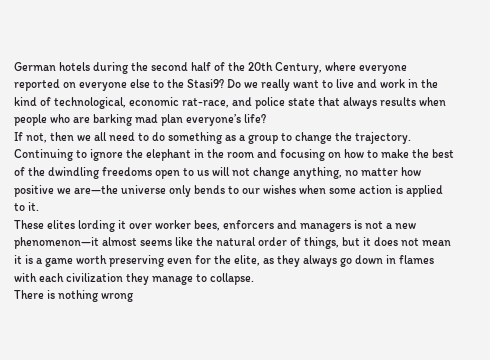German hotels during the second half of the 20th Century, where everyone reported on everyone else to the Stasi9? Do we really want to live and work in the kind of technological, economic rat-race, and police state that always results when people who are barking mad plan everyone’s life?
If not, then we all need to do something as a group to change the trajectory. Continuing to ignore the elephant in the room and focusing on how to make the best of the dwindling freedoms open to us will not change anything, no matter how positive we are—the universe only bends to our wishes when some action is applied to it.
These elites lording it over worker bees, enforcers and managers is not a new phenomenon—it almost seems like the natural order of things, but it does not mean it is a game worth preserving even for the elite, as they always go down in flames with each civilization they manage to collapse.
There is nothing wrong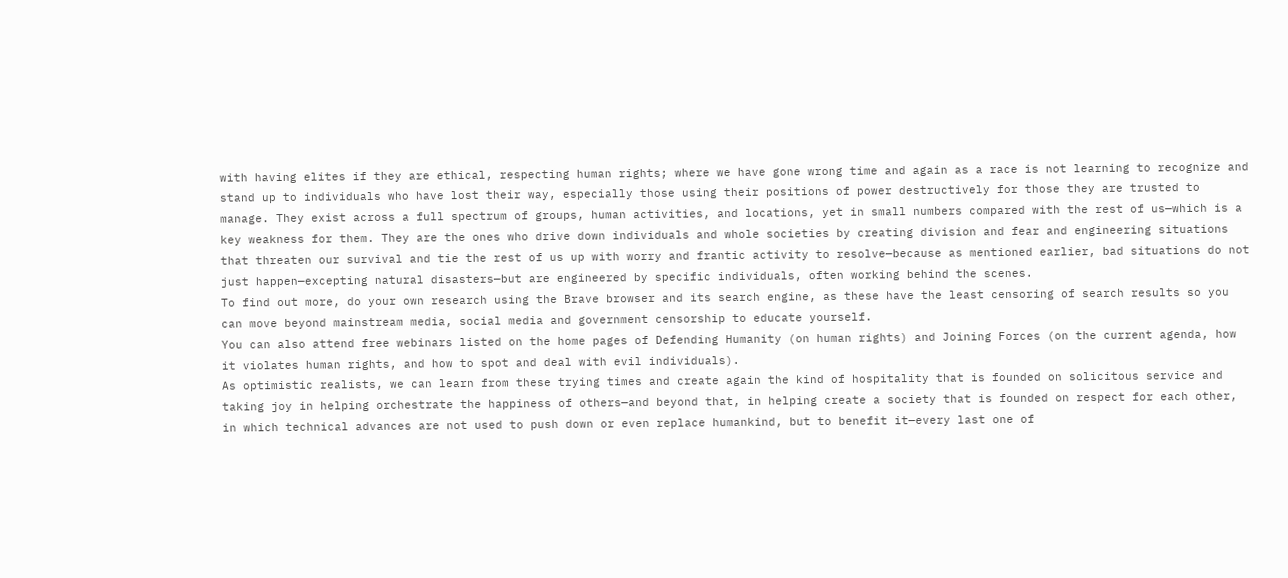with having elites if they are ethical, respecting human rights; where we have gone wrong time and again as a race is not learning to recognize and stand up to individuals who have lost their way, especially those using their positions of power destructively for those they are trusted to manage. They exist across a full spectrum of groups, human activities, and locations, yet in small numbers compared with the rest of us—which is a key weakness for them. They are the ones who drive down individuals and whole societies by creating division and fear and engineering situations that threaten our survival and tie the rest of us up with worry and frantic activity to resolve—because as mentioned earlier, bad situations do not just happen—excepting natural disasters—but are engineered by specific individuals, often working behind the scenes.
To find out more, do your own research using the Brave browser and its search engine, as these have the least censoring of search results so you can move beyond mainstream media, social media and government censorship to educate yourself.
You can also attend free webinars listed on the home pages of Defending Humanity (on human rights) and Joining Forces (on the current agenda, how it violates human rights, and how to spot and deal with evil individuals).
As optimistic realists, we can learn from these trying times and create again the kind of hospitality that is founded on solicitous service and taking joy in helping orchestrate the happiness of others—and beyond that, in helping create a society that is founded on respect for each other, in which technical advances are not used to push down or even replace humankind, but to benefit it—every last one of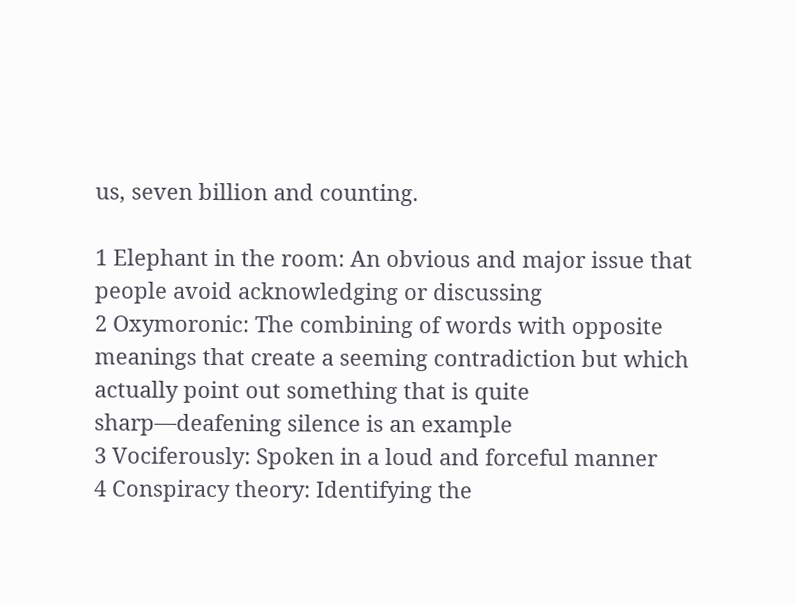us, seven billion and counting.

1 Elephant in the room: An obvious and major issue that people avoid acknowledging or discussing
2 Oxymoronic: The combining of words with opposite meanings that create a seeming contradiction but which actually point out something that is quite sharp—deafening silence is an example
3 Vociferously: Spoken in a loud and forceful manner
4 Conspiracy theory: Identifying the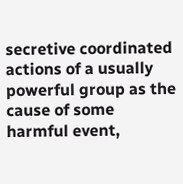secretive coordinated actions of a usually powerful group as the cause of some harmful event,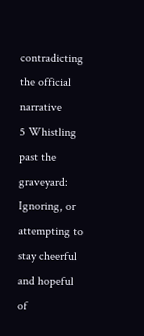contradicting the official narrative
5 Whistling past the graveyard: Ignoring, or attempting to stay cheerful and hopeful of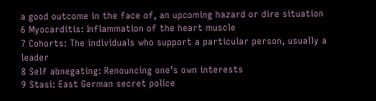a good outcome in the face of, an upcoming hazard or dire situation
6 Myocarditis: Inflammation of the heart muscle
7 Cohorts: The individuals who support a particular person, usually a leader
8 Self abnegating: Renouncing one’s own interests
9 Stasi: East German secret police